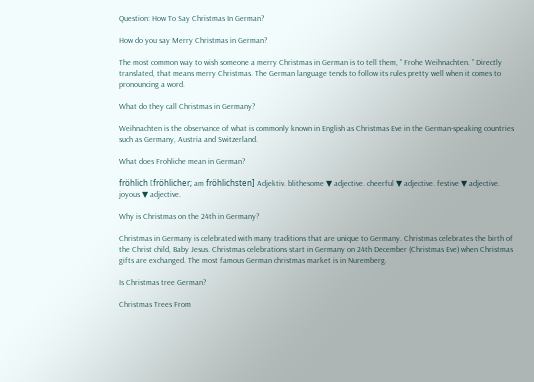Question: How To Say Christmas In German?

How do you say Merry Christmas in German?

The most common way to wish someone a merry Christmas in German is to tell them, ” Frohe Weihnachten. ” Directly translated, that means merry Christmas. The German language tends to follow its rules pretty well when it comes to pronouncing a word.

What do they call Christmas in Germany?

Weihnachten is the observance of what is commonly known in English as Christmas Eve in the German-speaking countries such as Germany, Austria and Switzerland.

What does Frohliche mean in German?

fröhlich [fröhlicher; am fröhlichsten] Adjektiv. blithesome ▼ adjective. cheerful ▼ adjective. festive ▼ adjective. joyous ▼ adjective.

Why is Christmas on the 24th in Germany?

Christmas in Germany is celebrated with many traditions that are unique to Germany. Christmas celebrates the birth of the Christ child, Baby Jesus. Christmas celebrations start in Germany on 24th December (Christmas Eve) when Christmas gifts are exchanged. The most famous German christmas market is in Nuremberg.

Is Christmas tree German?

Christmas Trees From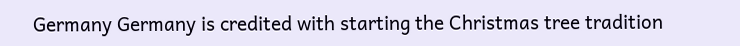Germany Germany is credited with starting the Christmas tree tradition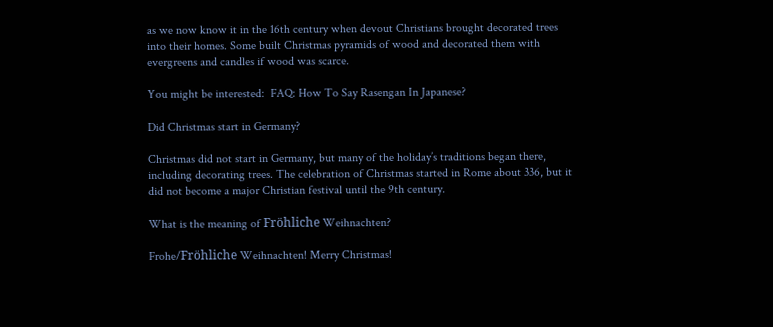as we now know it in the 16th century when devout Christians brought decorated trees into their homes. Some built Christmas pyramids of wood and decorated them with evergreens and candles if wood was scarce.

You might be interested:  FAQ: How To Say Rasengan In Japanese?

Did Christmas start in Germany?

Christmas did not start in Germany, but many of the holiday’s traditions began there, including decorating trees. The celebration of Christmas started in Rome about 336, but it did not become a major Christian festival until the 9th century.

What is the meaning of Fröhliche Weihnachten?

Frohe/Fröhliche Weihnachten! Merry Christmas!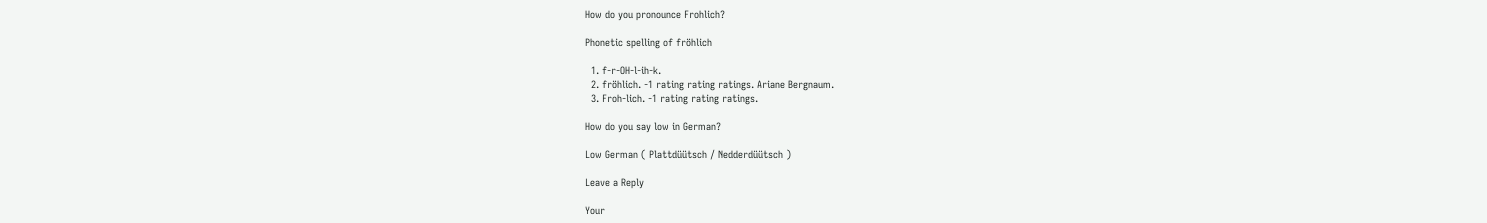How do you pronounce Frohlich?

Phonetic spelling of fröhlich

  1. f-r-OH-l-ih-k.
  2. fröhlich. -1 rating rating ratings. Ariane Bergnaum.
  3. Froh-lich. -1 rating rating ratings.

How do you say low in German?

Low German ( Plattdüütsch / Nedderdüütsch )

Leave a Reply

Your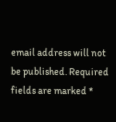email address will not be published. Required fields are marked *